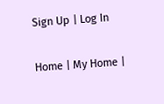Sign Up | Log In

Home | My Home |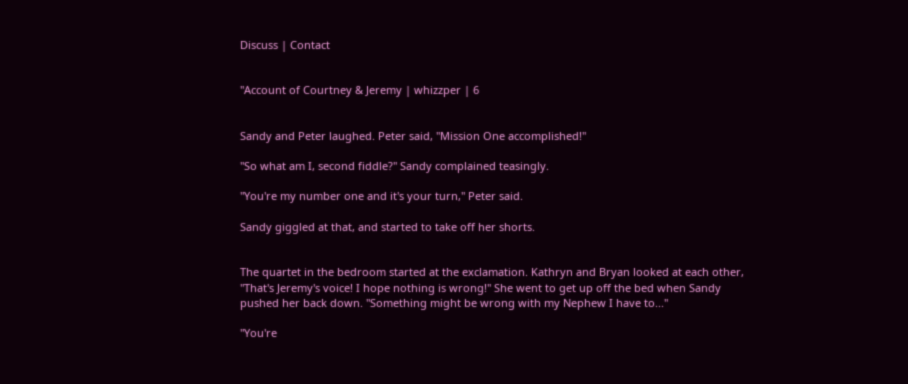Discuss | Contact


"Account of Courtney & Jeremy | whizzper | 6


Sandy and Peter laughed. Peter said, "Mission One accomplished!"

"So what am I, second fiddle?" Sandy complained teasingly.

"You're my number one and it's your turn," Peter said.

Sandy giggled at that, and started to take off her shorts.


The quartet in the bedroom started at the exclamation. Kathryn and Bryan looked at each other, "That's Jeremy's voice! I hope nothing is wrong!" She went to get up off the bed when Sandy pushed her back down. "Something might be wrong with my Nephew I have to..."

"You're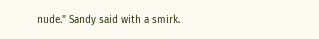nude." Sandy said with a smirk.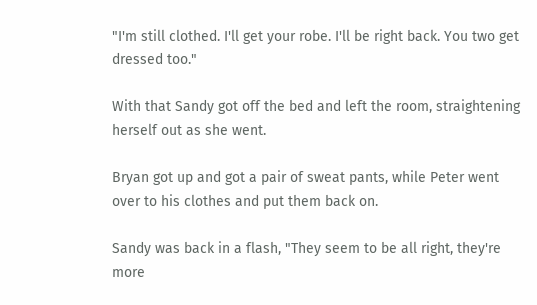"I'm still clothed. I'll get your robe. I'll be right back. You two get dressed too."

With that Sandy got off the bed and left the room, straightening herself out as she went.

Bryan got up and got a pair of sweat pants, while Peter went over to his clothes and put them back on.

Sandy was back in a flash, "They seem to be all right, they're more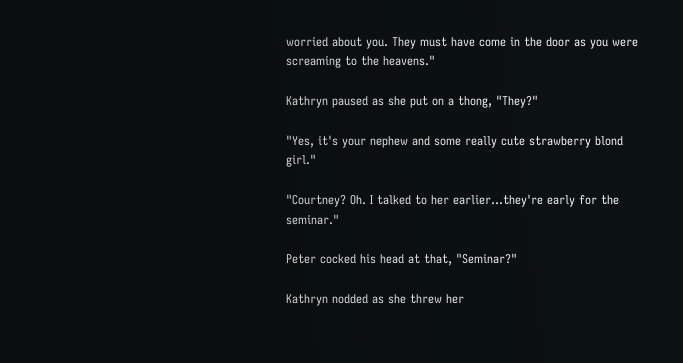worried about you. They must have come in the door as you were screaming to the heavens."

Kathryn paused as she put on a thong, "They?"

"Yes, it's your nephew and some really cute strawberry blond girl."

"Courtney? Oh. I talked to her earlier...they're early for the seminar."

Peter cocked his head at that, "Seminar?"

Kathryn nodded as she threw her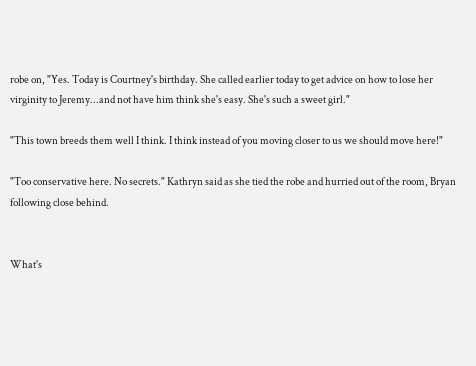robe on, "Yes. Today is Courtney's birthday. She called earlier today to get advice on how to lose her virginity to Jeremy...and not have him think she's easy. She's such a sweet girl."

"This town breeds them well I think. I think instead of you moving closer to us we should move here!"

"Too conservative here. No secrets." Kathryn said as she tied the robe and hurried out of the room, Bryan following close behind.


What's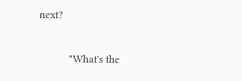next?

          "What's the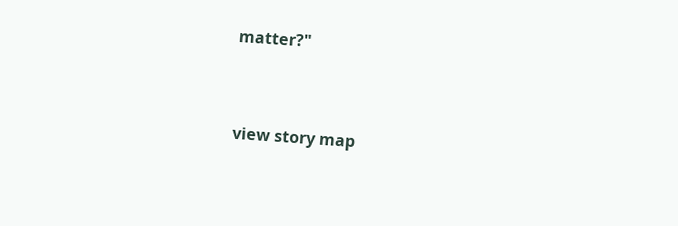matter?"


view story map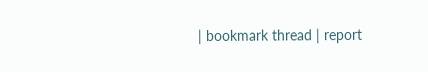| bookmark thread | report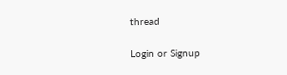thread

Login or Signup